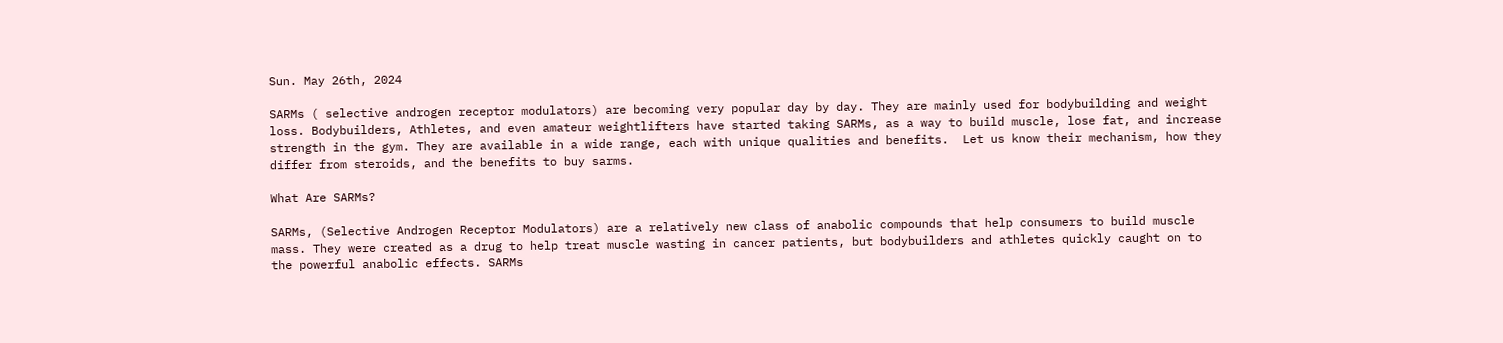Sun. May 26th, 2024

SARMs ( selective androgen receptor modulators) are becoming very popular day by day. They are mainly used for bodybuilding and weight loss. Bodybuilders, Athletes, and even amateur weightlifters have started taking SARMs, as a way to build muscle, lose fat, and increase strength in the gym. They are available in a wide range, each with unique qualities and benefits.  Let us know their mechanism, how they differ from steroids, and the benefits to buy sarms.

What Are SARMs?

SARMs, (Selective Androgen Receptor Modulators) are a relatively new class of anabolic compounds that help consumers to build muscle mass. They were created as a drug to help treat muscle wasting in cancer patients, but bodybuilders and athletes quickly caught on to the powerful anabolic effects. SARMs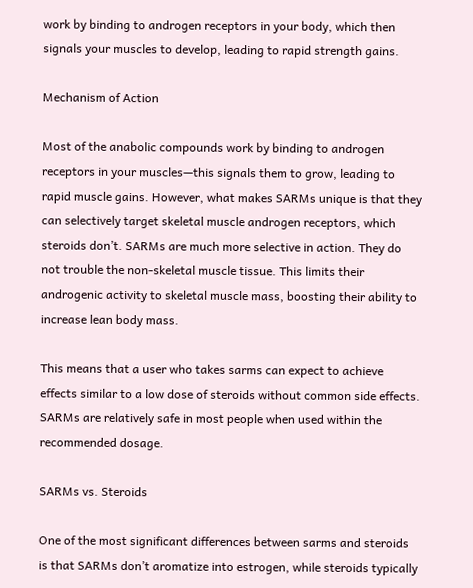work by binding to androgen receptors in your body, which then signals your muscles to develop, leading to rapid strength gains.

Mechanism of Action

Most of the anabolic compounds work by binding to androgen receptors in your muscles—this signals them to grow, leading to rapid muscle gains. However, what makes SARMs unique is that they can selectively target skeletal muscle androgen receptors, which steroids don’t. SARMs are much more selective in action. They do not trouble the non-skeletal muscle tissue. This limits their androgenic activity to skeletal muscle mass, boosting their ability to increase lean body mass.

This means that a user who takes sarms can expect to achieve effects similar to a low dose of steroids without common side effects. SARMs are relatively safe in most people when used within the recommended dosage.

SARMs vs. Steroids

One of the most significant differences between sarms and steroids is that SARMs don’t aromatize into estrogen, while steroids typically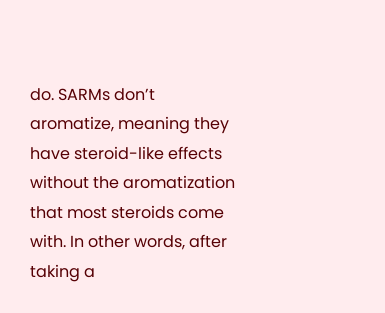do. SARMs don’t aromatize, meaning they have steroid-like effects without the aromatization that most steroids come with. In other words, after taking a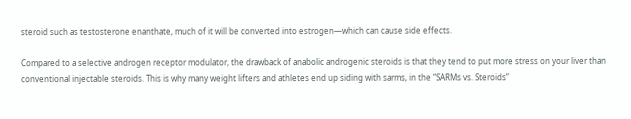steroid such as testosterone enanthate, much of it will be converted into estrogen—which can cause side effects.

Compared to a selective androgen receptor modulator, the drawback of anabolic androgenic steroids is that they tend to put more stress on your liver than conventional injectable steroids. This is why many weight lifters and athletes end up siding with sarms, in the “SARMs vs. Steroids”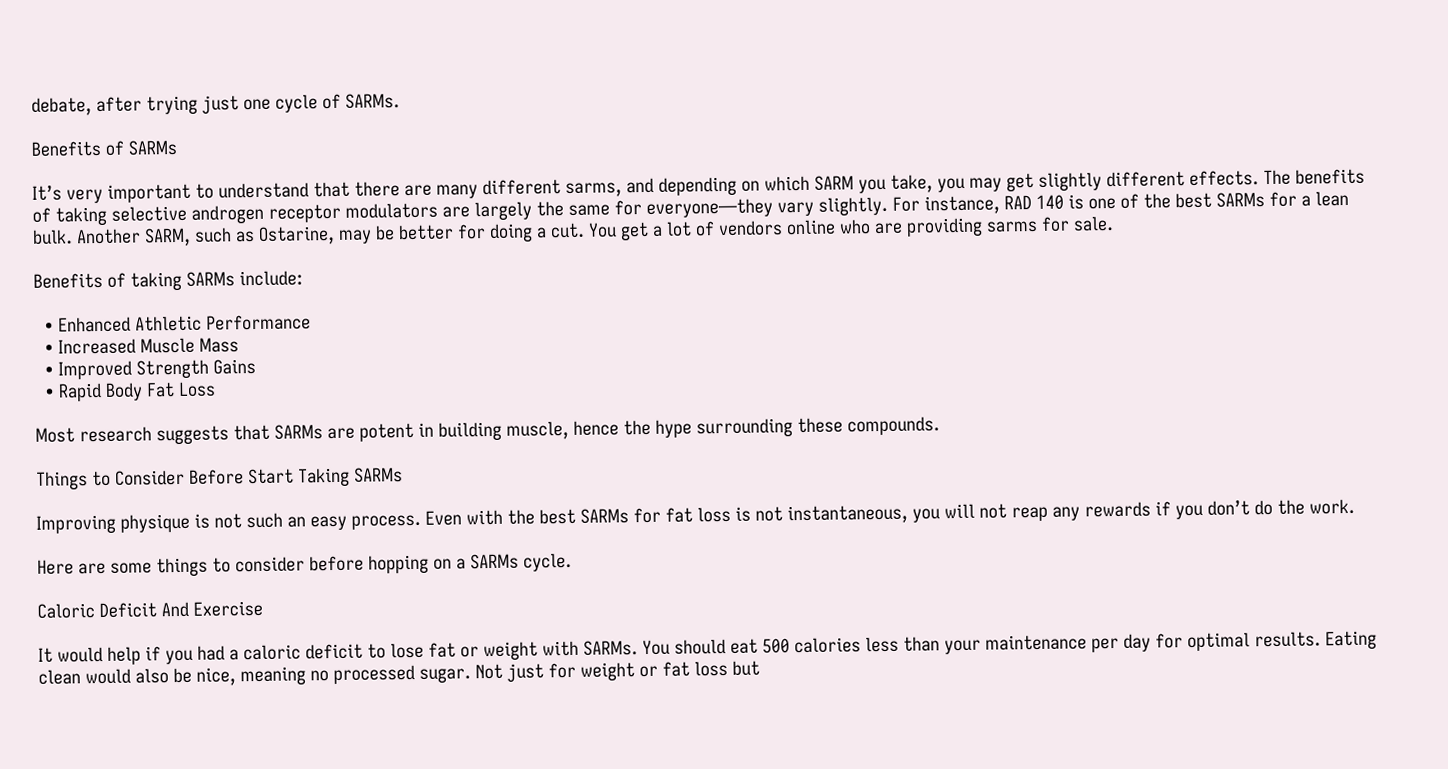debate, after trying just one cycle of SARMs.

Benefits of SARMs

It’s very important to understand that there are many different sarms, and depending on which SARM you take, you may get slightly different effects. The benefits of taking selective androgen receptor modulators are largely the same for everyone—they vary slightly. For instance, RAD 140 is one of the best SARMs for a lean bulk. Another SARM, such as Ostarine, may be better for doing a cut. You get a lot of vendors online who are providing sarms for sale.

Benefits of taking SARMs include:

  • Enhanced Athletic Performance
  • Increased Muscle Mass
  • Improved Strength Gains
  • Rapid Body Fat Loss

Most research suggests that SARMs are potent in building muscle, hence the hype surrounding these compounds.

Things to Consider Before Start Taking SARMs

Improving physique is not such an easy process. Even with the best SARMs for fat loss is not instantaneous, you will not reap any rewards if you don’t do the work.

Here are some things to consider before hopping on a SARMs cycle.

Caloric Deficit And Exercise

It would help if you had a caloric deficit to lose fat or weight with SARMs. You should eat 500 calories less than your maintenance per day for optimal results. Eating clean would also be nice, meaning no processed sugar. Not just for weight or fat loss but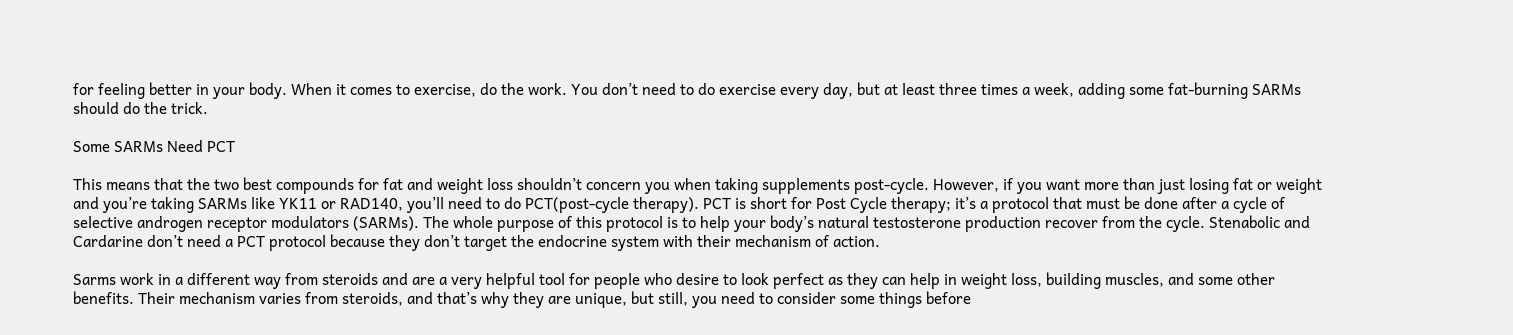for feeling better in your body. When it comes to exercise, do the work. You don’t need to do exercise every day, but at least three times a week, adding some fat-burning SARMs should do the trick.

Some SARMs Need PCT

This means that the two best compounds for fat and weight loss shouldn’t concern you when taking supplements post-cycle. However, if you want more than just losing fat or weight and you’re taking SARMs like YK11 or RAD140, you’ll need to do PCT(post-cycle therapy). PCT is short for Post Cycle therapy; it’s a protocol that must be done after a cycle of selective androgen receptor modulators (SARMs). The whole purpose of this protocol is to help your body’s natural testosterone production recover from the cycle. Stenabolic and Cardarine don’t need a PCT protocol because they don’t target the endocrine system with their mechanism of action.

Sarms work in a different way from steroids and are a very helpful tool for people who desire to look perfect as they can help in weight loss, building muscles, and some other benefits. Their mechanism varies from steroids, and that’s why they are unique, but still, you need to consider some things before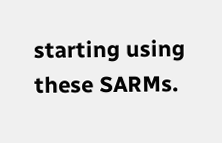starting using these SARMs.